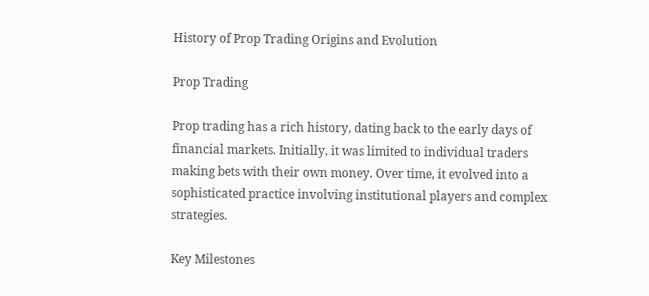History of Prop Trading Origins and Evolution

Prop Trading

Prop trading has a rich history, dating back to the early days of financial markets. Initially, it was limited to individual traders making bets with their own money. Over time, it evolved into a sophisticated practice involving institutional players and complex strategies.

Key Milestones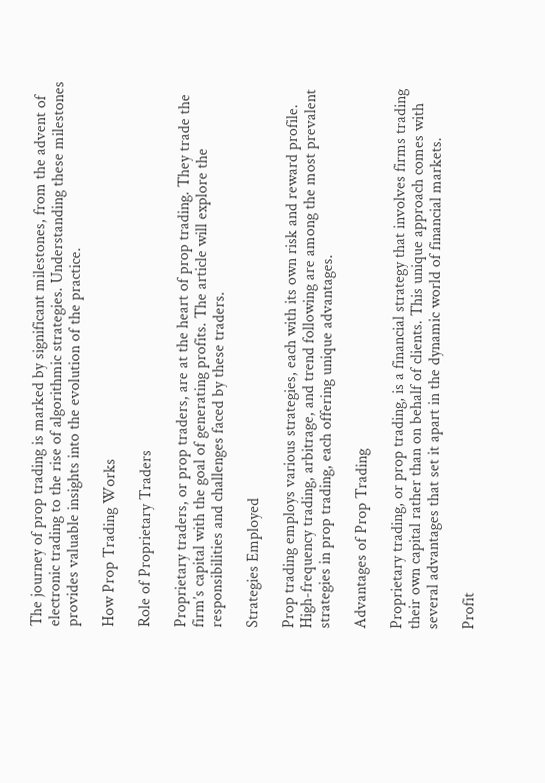The journey of prop trading is marked by significant milestones, from the advent of electronic trading to the rise of algorithmic strategies. Understanding these milestones provides valuable insights into the evolution of the practice.

How Prop Trading Works

Role of Proprietary Traders

Proprietary traders, or prop traders, are at the heart of prop trading. They trade the firm’s capital with the goal of generating profits. The article will explore the responsibilities and challenges faced by these traders.

Strategies Employed

Prop trading employs various strategies, each with its own risk and reward profile. High-frequency trading, arbitrage, and trend following are among the most prevalent strategies in prop trading, each offering unique advantages.

Advantages of Prop Trading

Proprietary trading, or prop trading, is a financial strategy that involves firms trading their own capital rather than on behalf of clients. This unique approach comes with several advantages that set it apart in the dynamic world of financial markets.

Profit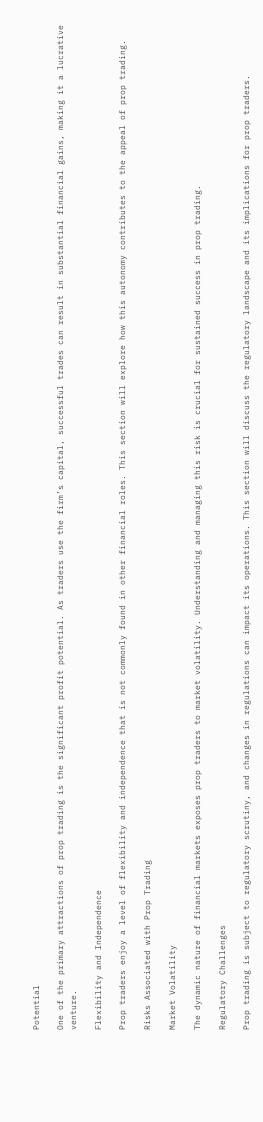Potential

One of the primary attractions of prop trading is the significant profit potential. As traders use the firm’s capital, successful trades can result in substantial financial gains, making it a lucrative venture.

Flexibility and Independence

Prop traders enjoy a level of flexibility and independence that is not commonly found in other financial roles. This section will explore how this autonomy contributes to the appeal of prop trading.

Risks Associated with Prop Trading

Market Volatility

The dynamic nature of financial markets exposes prop traders to market volatility. Understanding and managing this risk is crucial for sustained success in prop trading.

Regulatory Challenges

Prop trading is subject to regulatory scrutiny, and changes in regulations can impact its operations. This section will discuss the regulatory landscape and its implications for prop traders.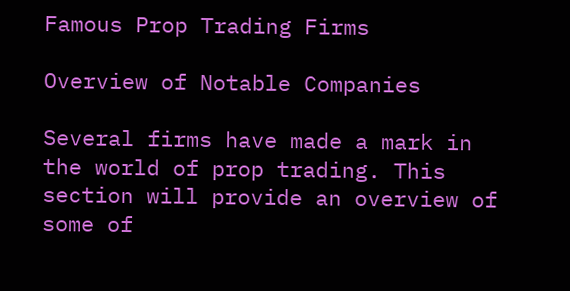Famous Prop Trading Firms

Overview of Notable Companies

Several firms have made a mark in the world of prop trading. This section will provide an overview of some of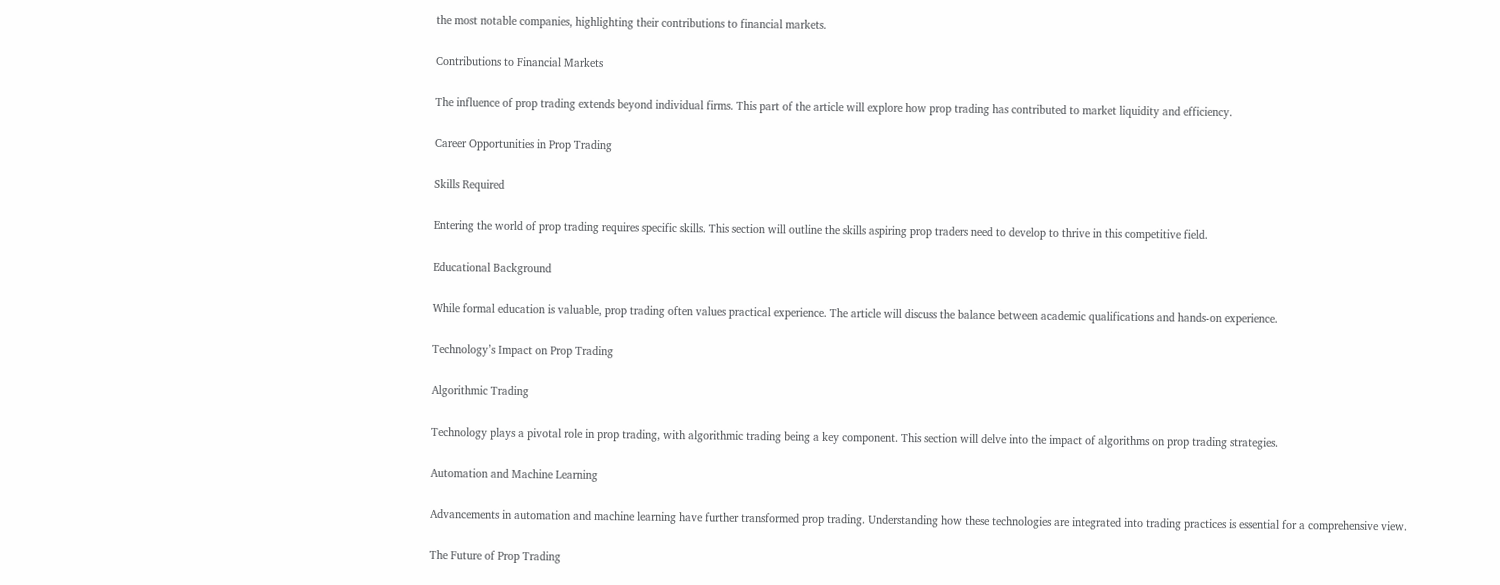the most notable companies, highlighting their contributions to financial markets.

Contributions to Financial Markets

The influence of prop trading extends beyond individual firms. This part of the article will explore how prop trading has contributed to market liquidity and efficiency.

Career Opportunities in Prop Trading

Skills Required

Entering the world of prop trading requires specific skills. This section will outline the skills aspiring prop traders need to develop to thrive in this competitive field.

Educational Background

While formal education is valuable, prop trading often values practical experience. The article will discuss the balance between academic qualifications and hands-on experience.

Technology’s Impact on Prop Trading

Algorithmic Trading

Technology plays a pivotal role in prop trading, with algorithmic trading being a key component. This section will delve into the impact of algorithms on prop trading strategies.

Automation and Machine Learning

Advancements in automation and machine learning have further transformed prop trading. Understanding how these technologies are integrated into trading practices is essential for a comprehensive view.

The Future of Prop Trading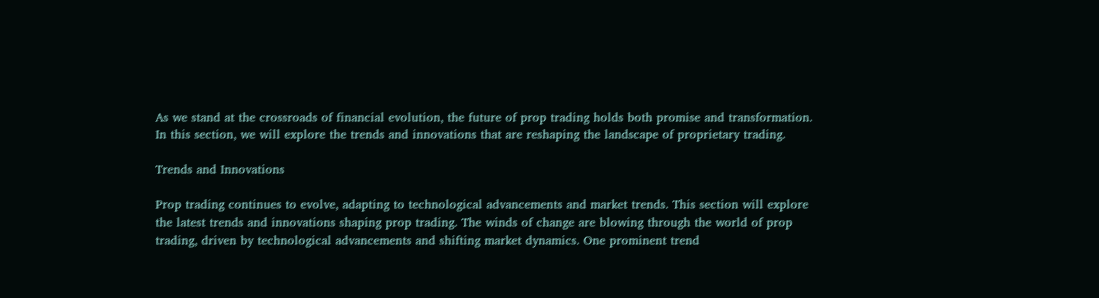As we stand at the crossroads of financial evolution, the future of prop trading holds both promise and transformation. In this section, we will explore the trends and innovations that are reshaping the landscape of proprietary trading.

Trends and Innovations

Prop trading continues to evolve, adapting to technological advancements and market trends. This section will explore the latest trends and innovations shaping prop trading. The winds of change are blowing through the world of prop trading, driven by technological advancements and shifting market dynamics. One prominent trend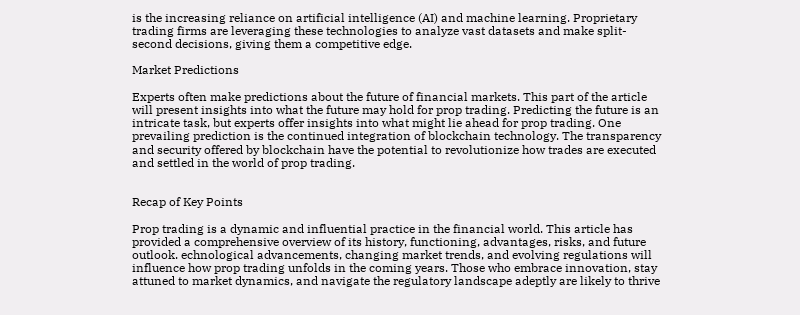is the increasing reliance on artificial intelligence (AI) and machine learning. Proprietary trading firms are leveraging these technologies to analyze vast datasets and make split-second decisions, giving them a competitive edge.

Market Predictions

Experts often make predictions about the future of financial markets. This part of the article will present insights into what the future may hold for prop trading. Predicting the future is an intricate task, but experts offer insights into what might lie ahead for prop trading. One prevailing prediction is the continued integration of blockchain technology. The transparency and security offered by blockchain have the potential to revolutionize how trades are executed and settled in the world of prop trading.


Recap of Key Points

Prop trading is a dynamic and influential practice in the financial world. This article has provided a comprehensive overview of its history, functioning, advantages, risks, and future outlook. echnological advancements, changing market trends, and evolving regulations will influence how prop trading unfolds in the coming years. Those who embrace innovation, stay attuned to market dynamics, and navigate the regulatory landscape adeptly are likely to thrive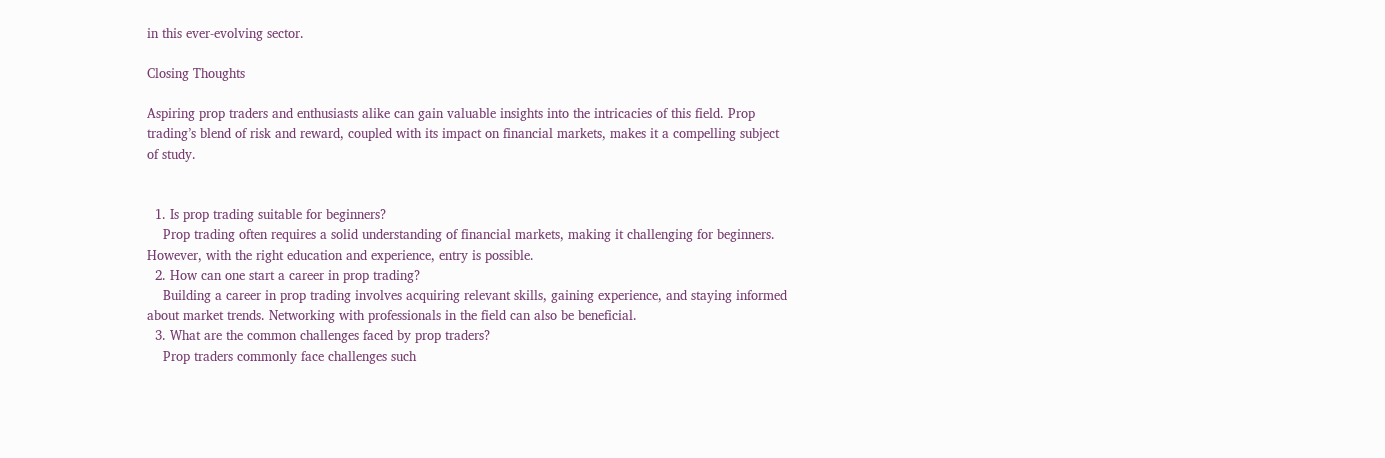in this ever-evolving sector.

Closing Thoughts

Aspiring prop traders and enthusiasts alike can gain valuable insights into the intricacies of this field. Prop trading’s blend of risk and reward, coupled with its impact on financial markets, makes it a compelling subject of study.


  1. Is prop trading suitable for beginners?
    Prop trading often requires a solid understanding of financial markets, making it challenging for beginners. However, with the right education and experience, entry is possible.
  2. How can one start a career in prop trading?
    Building a career in prop trading involves acquiring relevant skills, gaining experience, and staying informed about market trends. Networking with professionals in the field can also be beneficial.
  3. What are the common challenges faced by prop traders?
    Prop traders commonly face challenges such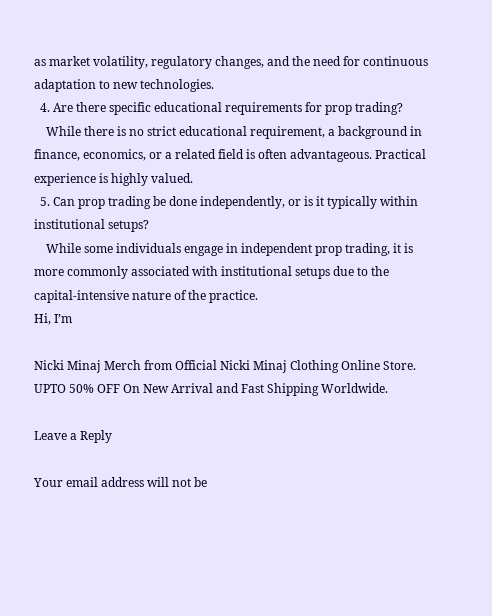as market volatility, regulatory changes, and the need for continuous adaptation to new technologies.
  4. Are there specific educational requirements for prop trading?
    While there is no strict educational requirement, a background in finance, economics, or a related field is often advantageous. Practical experience is highly valued.
  5. Can prop trading be done independently, or is it typically within institutional setups?
    While some individuals engage in independent prop trading, it is more commonly associated with institutional setups due to the capital-intensive nature of the practice.
Hi, I’m

Nicki Minaj Merch from Official Nicki Minaj Clothing Online Store. UPTO 50% OFF On New Arrival and Fast Shipping Worldwide.

Leave a Reply

Your email address will not be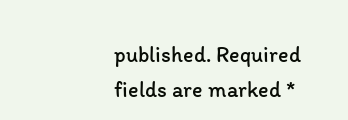published. Required fields are marked *